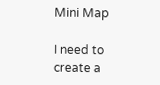Mini Map

I need to create a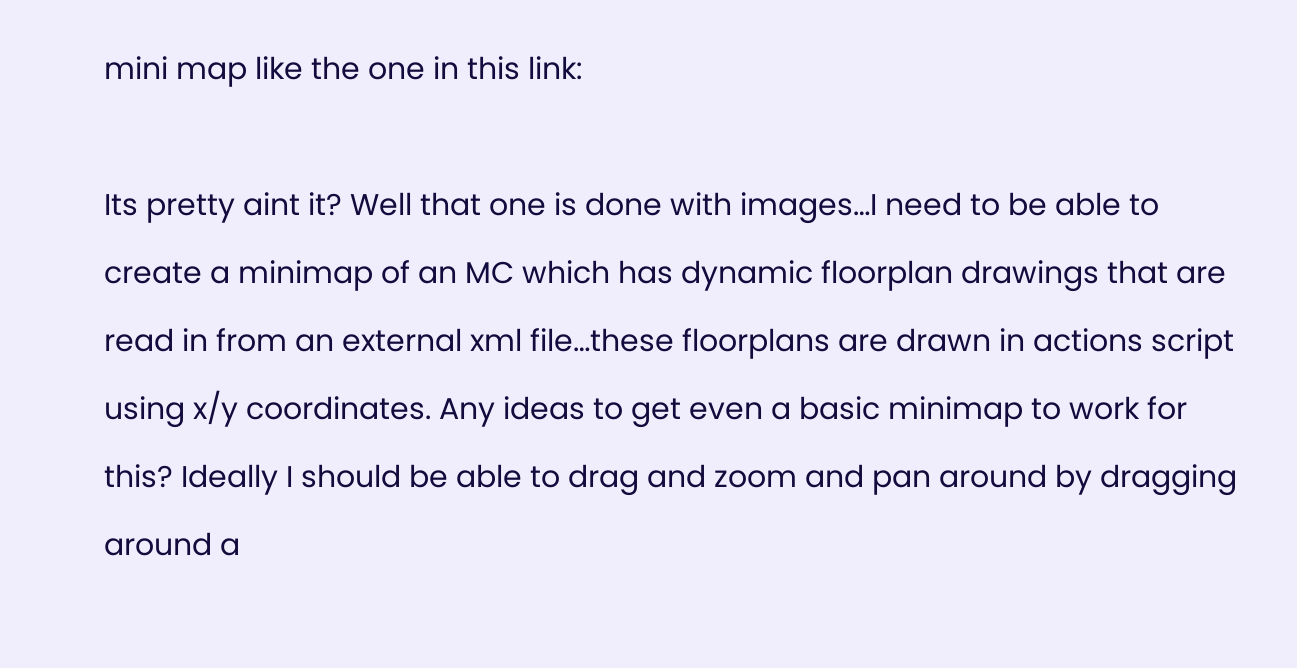mini map like the one in this link:

Its pretty aint it? Well that one is done with images…I need to be able to create a minimap of an MC which has dynamic floorplan drawings that are read in from an external xml file…these floorplans are drawn in actions script using x/y coordinates. Any ideas to get even a basic minimap to work for this? Ideally I should be able to drag and zoom and pan around by dragging around a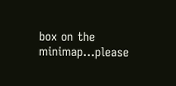box on the minimap…please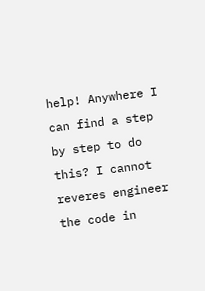help! Anywhere I can find a step by step to do this? I cannot reveres engineer the code in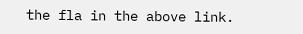the fla in the above link.